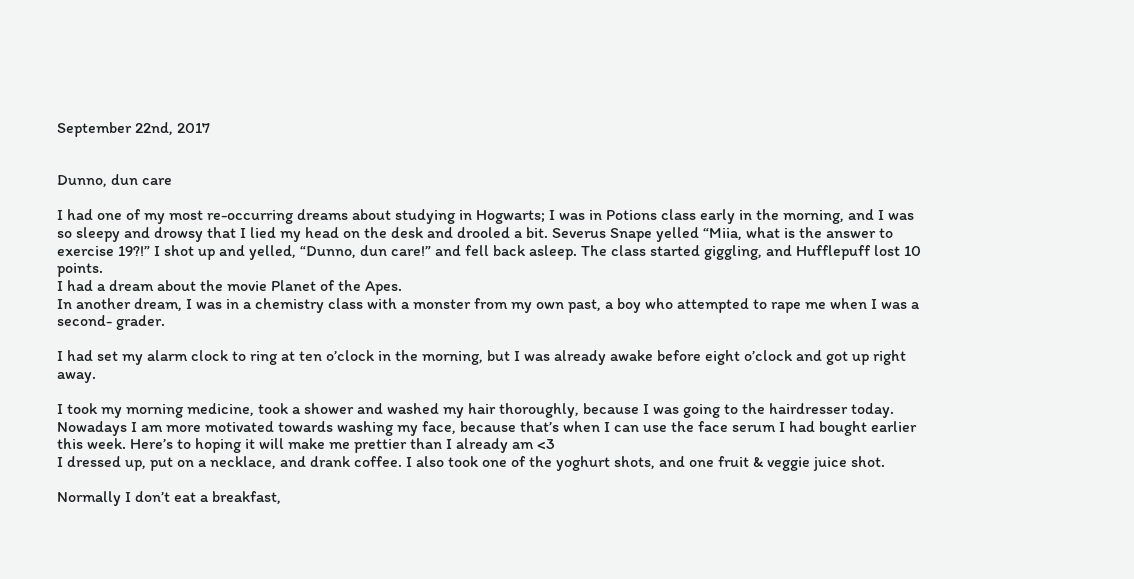September 22nd, 2017


Dunno, dun care

I had one of my most re-occurring dreams about studying in Hogwarts; I was in Potions class early in the morning, and I was so sleepy and drowsy that I lied my head on the desk and drooled a bit. Severus Snape yelled “Miia, what is the answer to exercise 19?!” I shot up and yelled, “Dunno, dun care!” and fell back asleep. The class started giggling, and Hufflepuff lost 10 points.
I had a dream about the movie Planet of the Apes.
In another dream, I was in a chemistry class with a monster from my own past, a boy who attempted to rape me when I was a second- grader.

I had set my alarm clock to ring at ten o’clock in the morning, but I was already awake before eight o’clock and got up right away.

I took my morning medicine, took a shower and washed my hair thoroughly, because I was going to the hairdresser today. Nowadays I am more motivated towards washing my face, because that’s when I can use the face serum I had bought earlier this week. Here’s to hoping it will make me prettier than I already am <3
I dressed up, put on a necklace, and drank coffee. I also took one of the yoghurt shots, and one fruit & veggie juice shot.

Normally I don’t eat a breakfast,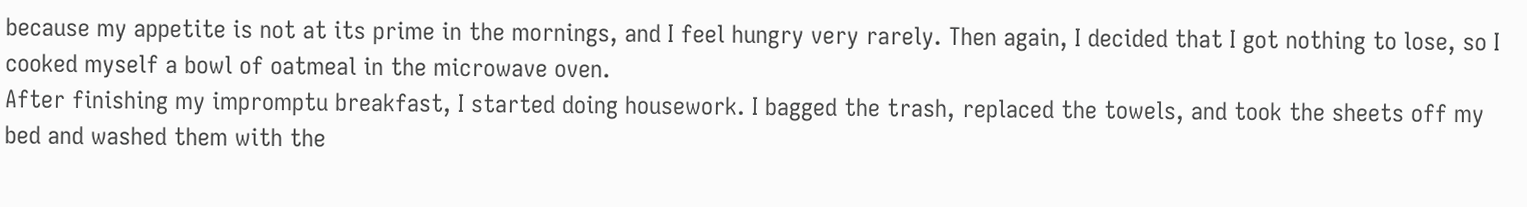because my appetite is not at its prime in the mornings, and I feel hungry very rarely. Then again, I decided that I got nothing to lose, so I cooked myself a bowl of oatmeal in the microwave oven.
After finishing my impromptu breakfast, I started doing housework. I bagged the trash, replaced the towels, and took the sheets off my bed and washed them with the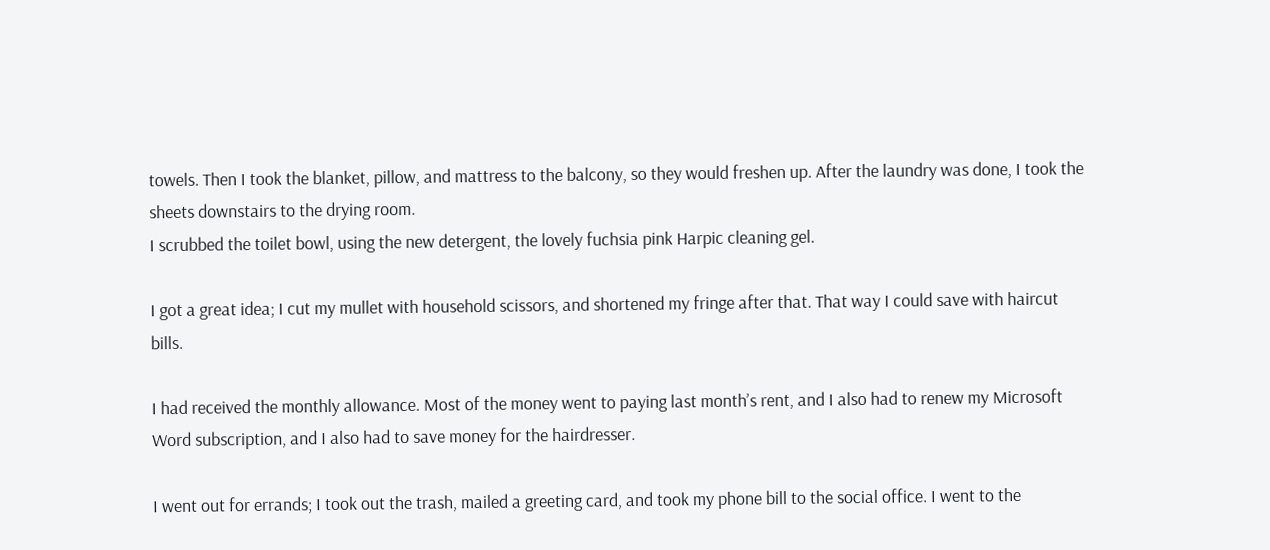towels. Then I took the blanket, pillow, and mattress to the balcony, so they would freshen up. After the laundry was done, I took the sheets downstairs to the drying room.
I scrubbed the toilet bowl, using the new detergent, the lovely fuchsia pink Harpic cleaning gel.

I got a great idea; I cut my mullet with household scissors, and shortened my fringe after that. That way I could save with haircut bills.

I had received the monthly allowance. Most of the money went to paying last month’s rent, and I also had to renew my Microsoft Word subscription, and I also had to save money for the hairdresser.

I went out for errands; I took out the trash, mailed a greeting card, and took my phone bill to the social office. I went to the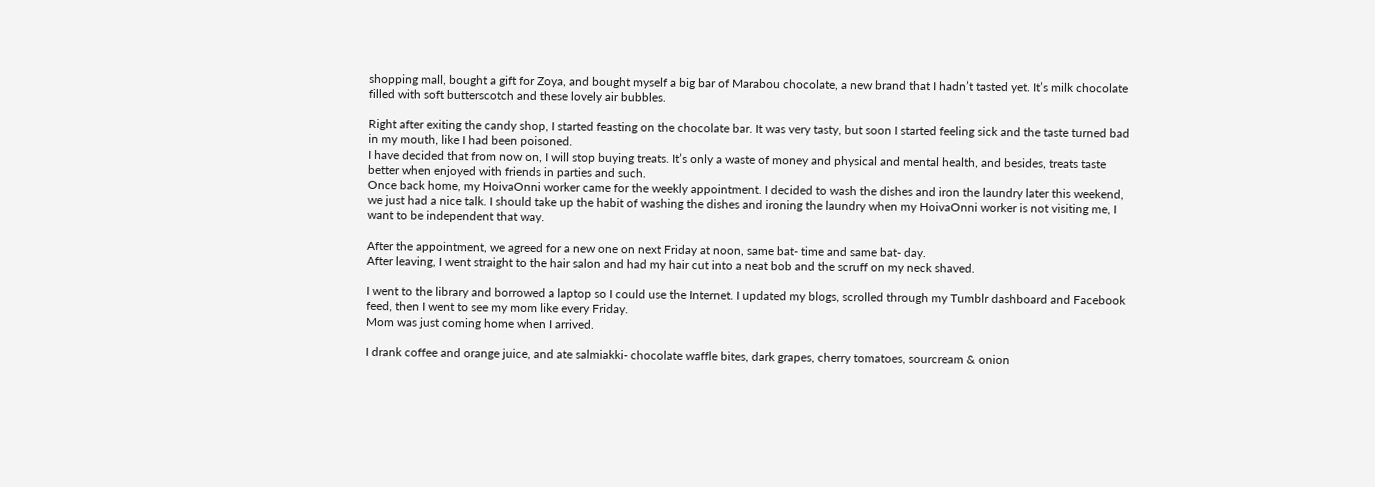shopping mall, bought a gift for Zoya, and bought myself a big bar of Marabou chocolate, a new brand that I hadn’t tasted yet. It’s milk chocolate filled with soft butterscotch and these lovely air bubbles.

Right after exiting the candy shop, I started feasting on the chocolate bar. It was very tasty, but soon I started feeling sick and the taste turned bad in my mouth, like I had been poisoned.
I have decided that from now on, I will stop buying treats. It’s only a waste of money and physical and mental health, and besides, treats taste better when enjoyed with friends in parties and such.
Once back home, my HoivaOnni worker came for the weekly appointment. I decided to wash the dishes and iron the laundry later this weekend, we just had a nice talk. I should take up the habit of washing the dishes and ironing the laundry when my HoivaOnni worker is not visiting me, I want to be independent that way.

After the appointment, we agreed for a new one on next Friday at noon, same bat- time and same bat- day.
After leaving, I went straight to the hair salon and had my hair cut into a neat bob and the scruff on my neck shaved.

I went to the library and borrowed a laptop so I could use the Internet. I updated my blogs, scrolled through my Tumblr dashboard and Facebook feed, then I went to see my mom like every Friday.
Mom was just coming home when I arrived.

I drank coffee and orange juice, and ate salmiakki- chocolate waffle bites, dark grapes, cherry tomatoes, sourcream & onion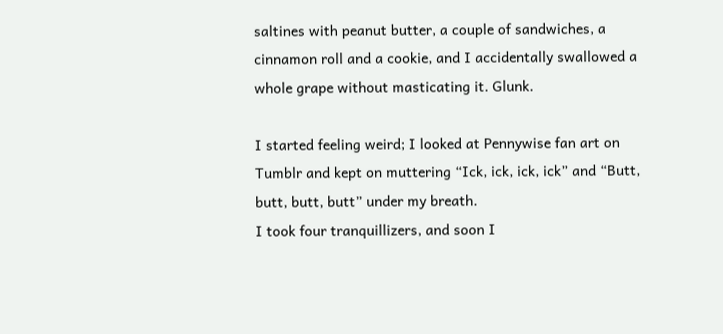saltines with peanut butter, a couple of sandwiches, a cinnamon roll and a cookie, and I accidentally swallowed a whole grape without masticating it. Glunk.

I started feeling weird; I looked at Pennywise fan art on Tumblr and kept on muttering “Ick, ick, ick, ick” and “Butt, butt, butt, butt” under my breath.
I took four tranquillizers, and soon I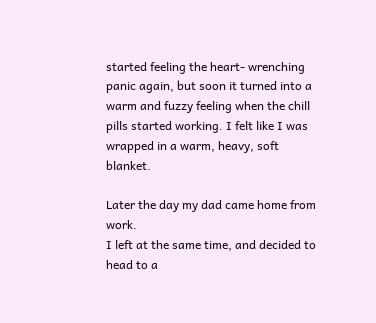started feeling the heart- wrenching panic again, but soon it turned into a warm and fuzzy feeling when the chill pills started working. I felt like I was wrapped in a warm, heavy, soft blanket.

Later the day my dad came home from work.
I left at the same time, and decided to head to a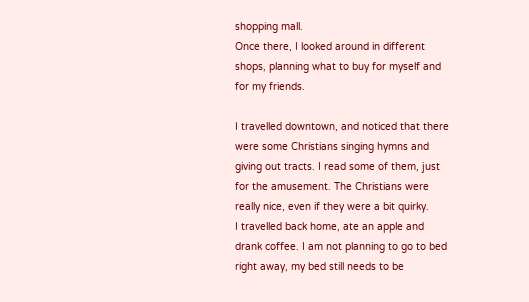shopping mall.
Once there, I looked around in different shops, planning what to buy for myself and for my friends.

I travelled downtown, and noticed that there were some Christians singing hymns and giving out tracts. I read some of them, just for the amusement. The Christians were really nice, even if they were a bit quirky.
I travelled back home, ate an apple and drank coffee. I am not planning to go to bed right away, my bed still needs to be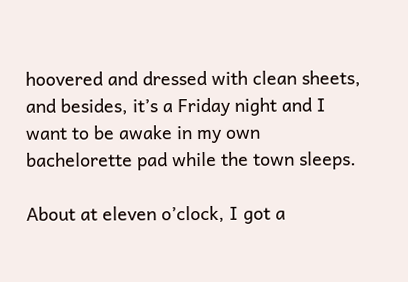hoovered and dressed with clean sheets, and besides, it’s a Friday night and I want to be awake in my own bachelorette pad while the town sleeps.

About at eleven o’clock, I got a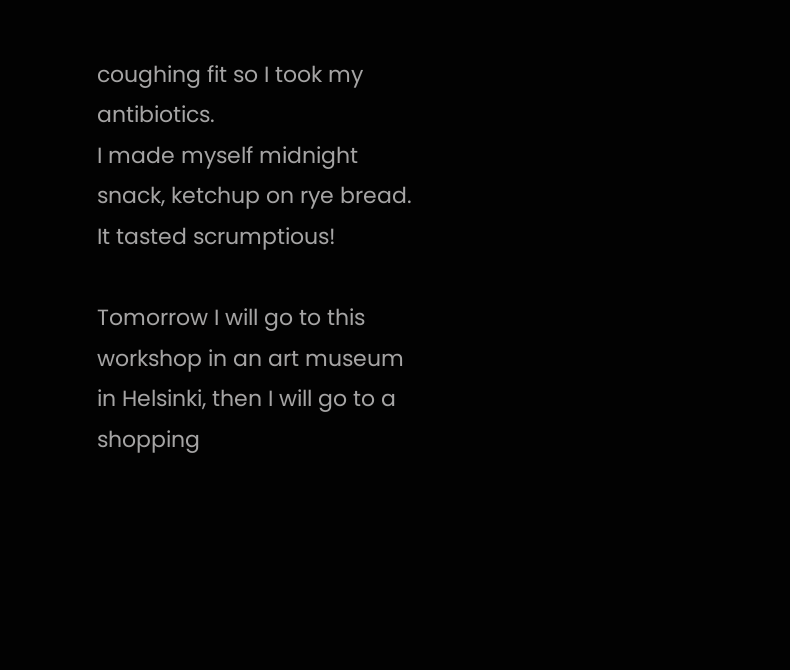coughing fit so I took my antibiotics.
I made myself midnight snack, ketchup on rye bread. It tasted scrumptious!

Tomorrow I will go to this workshop in an art museum in Helsinki, then I will go to a shopping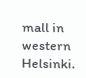mall in western Helsinki.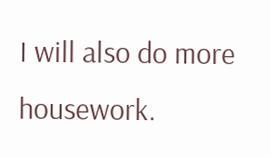I will also do more housework.